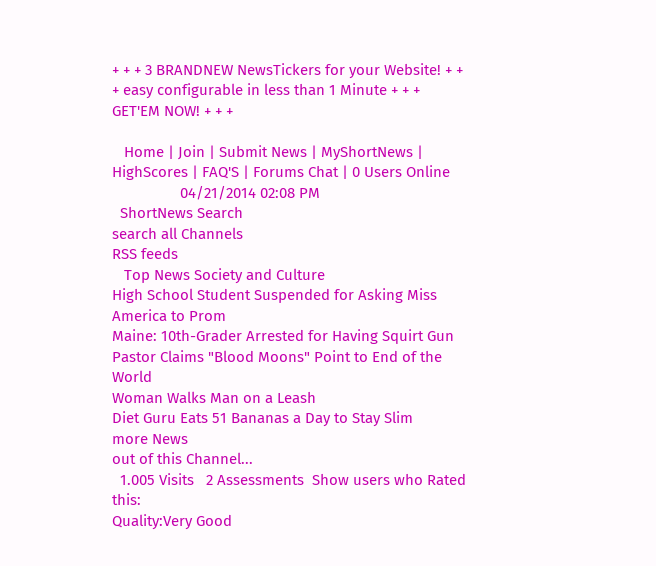+ + + 3 BRANDNEW NewsTickers for your Website! + + + easy configurable in less than 1 Minute + + + GET'EM NOW! + + +

   Home | Join | Submit News | MyShortNews | HighScores | FAQ'S | Forums Chat | 0 Users Online
                 04/21/2014 02:08 PM
  ShortNews Search
search all Channels
RSS feeds
   Top News Society and Culture
High School Student Suspended for Asking Miss America to Prom
Maine: 10th-Grader Arrested for Having Squirt Gun
Pastor Claims "Blood Moons" Point to End of the World
Woman Walks Man on a Leash
Diet Guru Eats 51 Bananas a Day to Stay Slim
more News
out of this Channel...
  1.005 Visits   2 Assessments  Show users who Rated this:
Quality:Very Good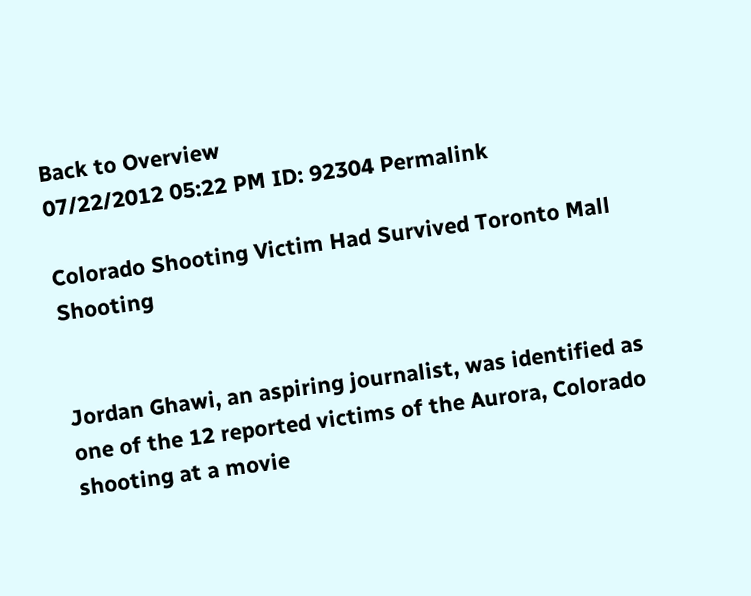Back to Overview
07/22/2012 05:22 PM ID: 92304 Permalink

Colorado Shooting Victim Had Survived Toronto Mall Shooting


Jordan Ghawi, an aspiring journalist, was identified as one of the 12 reported victims of the Aurora, Colorado shooting at a movie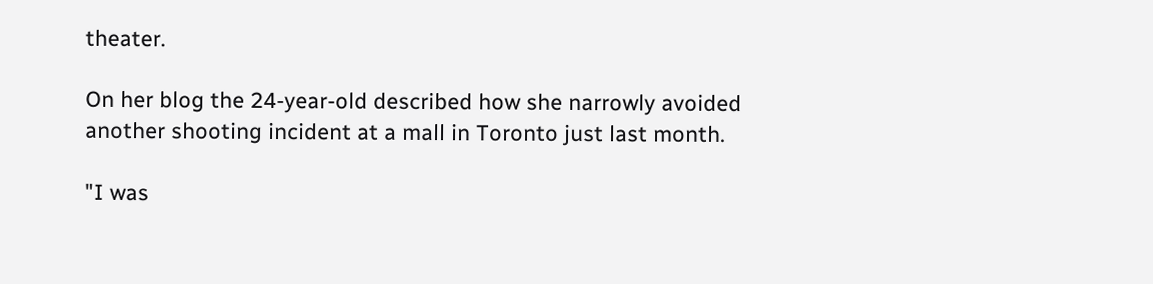theater.

On her blog the 24-year-old described how she narrowly avoided another shooting incident at a mall in Toronto just last month.

"I was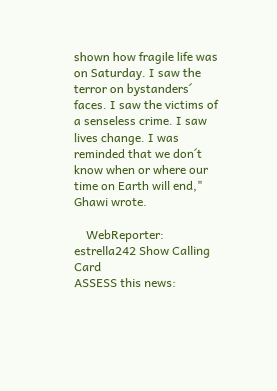shown how fragile life was on Saturday. I saw the terror on bystanders´ faces. I saw the victims of a senseless crime. I saw lives change. I was reminded that we don´t know when or where our time on Earth will end," Ghawi wrote.

    WebReporter: estrella242 Show Calling Card
ASSESS this news: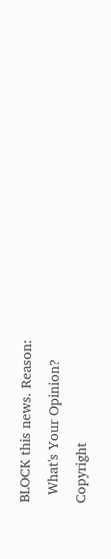BLOCK this news. Reason:
  What's Your Opinion?
Copyright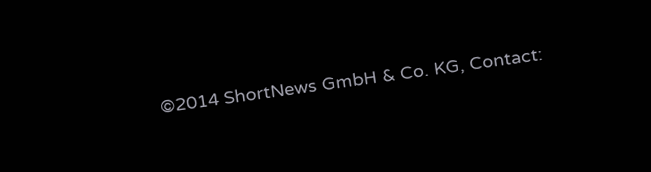©2014 ShortNews GmbH & Co. KG, Contact: